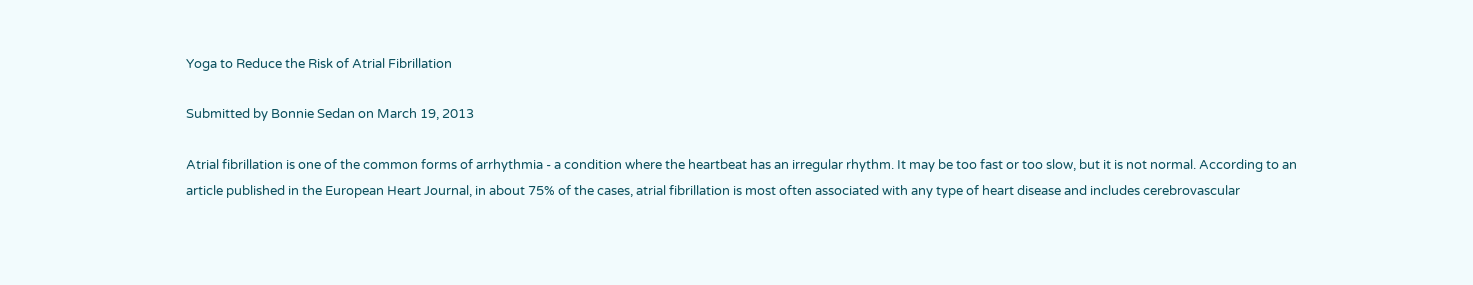Yoga to Reduce the Risk of Atrial Fibrillation

Submitted by Bonnie Sedan on March 19, 2013

Atrial fibrillation is one of the common forms of arrhythmia - a condition where the heartbeat has an irregular rhythm. It may be too fast or too slow, but it is not normal. According to an article published in the European Heart Journal, in about 75% of the cases, atrial fibrillation is most often associated with any type of heart disease and includes cerebrovascular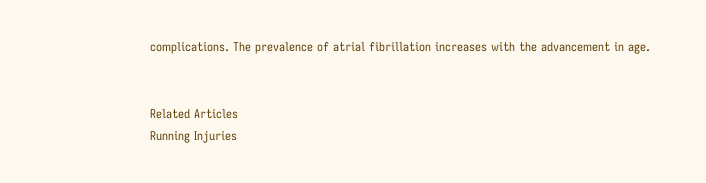complications. The prevalence of atrial fibrillation increases with the advancement in age.


Related Articles
Running Injuries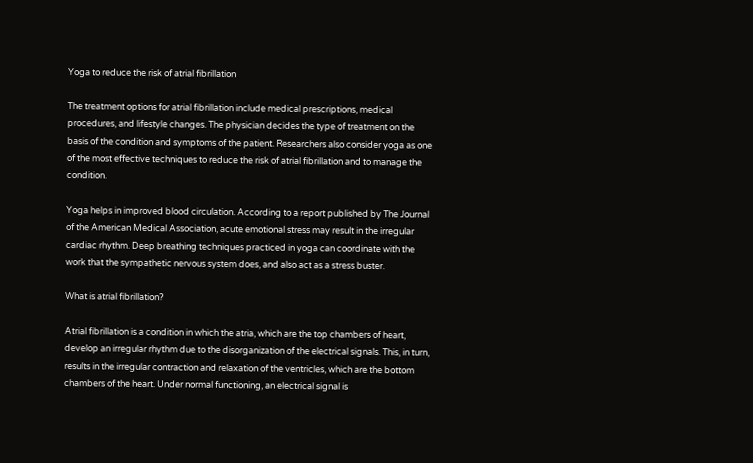Yoga to reduce the risk of atrial fibrillation

The treatment options for atrial fibrillation include medical prescriptions, medical procedures, and lifestyle changes. The physician decides the type of treatment on the basis of the condition and symptoms of the patient. Researchers also consider yoga as one of the most effective techniques to reduce the risk of atrial fibrillation and to manage the condition.

Yoga helps in improved blood circulation. According to a report published by The Journal of the American Medical Association, acute emotional stress may result in the irregular cardiac rhythm. Deep breathing techniques practiced in yoga can coordinate with the work that the sympathetic nervous system does, and also act as a stress buster.

What is atrial fibrillation?

Atrial fibrillation is a condition in which the atria, which are the top chambers of heart, develop an irregular rhythm due to the disorganization of the electrical signals. This, in turn, results in the irregular contraction and relaxation of the ventricles, which are the bottom chambers of the heart. Under normal functioning, an electrical signal is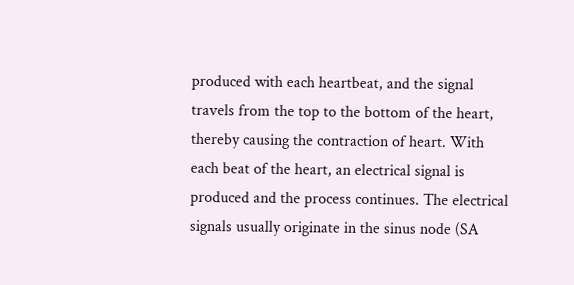produced with each heartbeat, and the signal travels from the top to the bottom of the heart, thereby causing the contraction of heart. With each beat of the heart, an electrical signal is produced and the process continues. The electrical signals usually originate in the sinus node (SA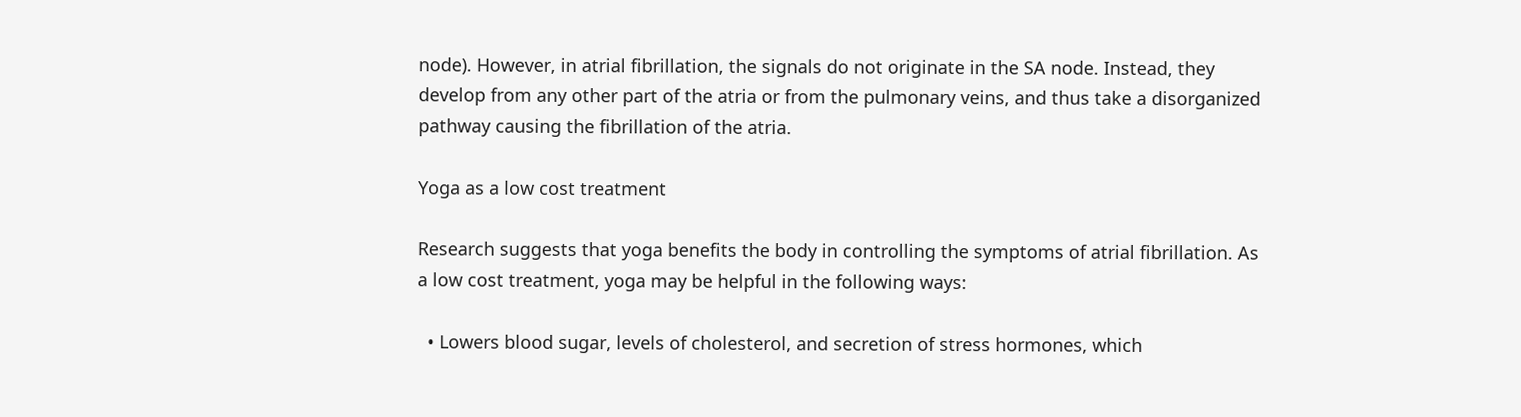node). However, in atrial fibrillation, the signals do not originate in the SA node. Instead, they develop from any other part of the atria or from the pulmonary veins, and thus take a disorganized pathway causing the fibrillation of the atria.

Yoga as a low cost treatment

Research suggests that yoga benefits the body in controlling the symptoms of atrial fibrillation. As a low cost treatment, yoga may be helpful in the following ways:

  • Lowers blood sugar, levels of cholesterol, and secretion of stress hormones, which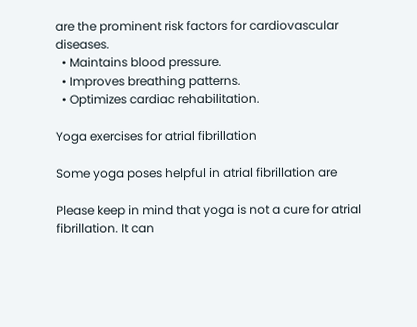are the prominent risk factors for cardiovascular diseases.
  • Maintains blood pressure.
  • Improves breathing patterns.
  • Optimizes cardiac rehabilitation.

Yoga exercises for atrial fibrillation

Some yoga poses helpful in atrial fibrillation are

Please keep in mind that yoga is not a cure for atrial fibrillation. It can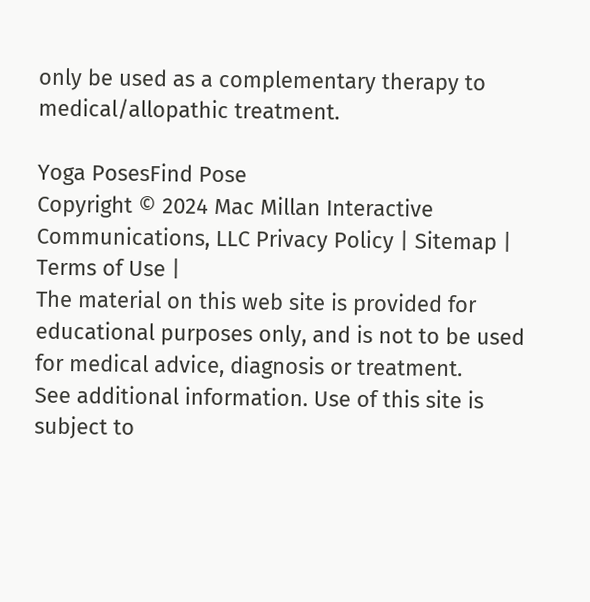only be used as a complementary therapy to medical/allopathic treatment.

Yoga PosesFind Pose
Copyright © 2024 Mac Millan Interactive Communications, LLC Privacy Policy | Sitemap | Terms of Use |
The material on this web site is provided for educational purposes only, and is not to be used for medical advice, diagnosis or treatment.
See additional information. Use of this site is subject to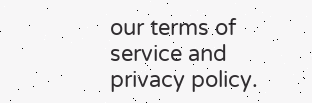our terms of service and privacy policy.